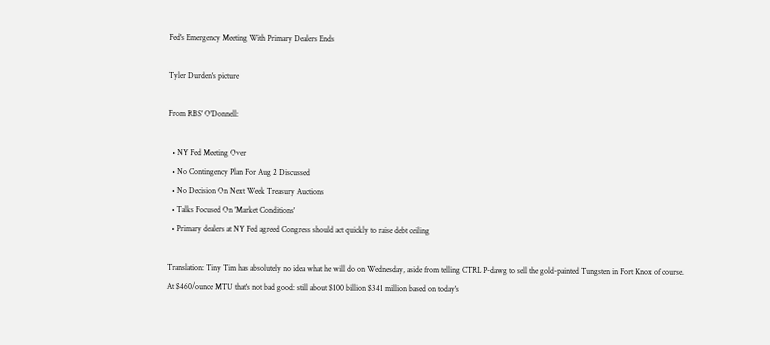Fed's Emergency Meeting With Primary Dealers Ends

Tyler Durden's picture

From RBS' O'Donnell:

  • NY Fed Meeting Over
  • No Contingency Plan For Aug 2 Discussed
  • No Decision On Next Week Treasury Auctions
  • Talks Focused On 'Market Conditions'
  • Primary dealers at NY Fed agreed Congress should act quickly to raise debt ceiling

Translation: Tiny Tim has absolutely no idea what he will do on Wednesday, aside from telling CTRL P-dawg to sell the gold-painted Tungsten in Fort Knox of course. At $460/ounce MTU that's not bad good: still about $100 billion $341 million based on today's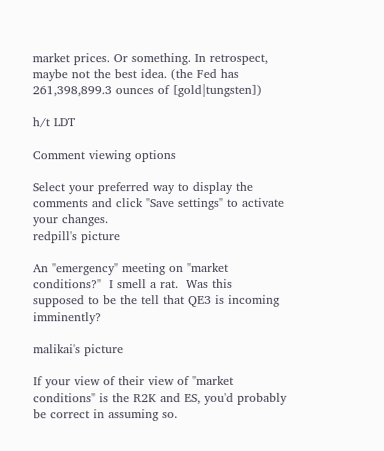market prices. Or something. In retrospect, maybe not the best idea. (the Fed has 261,398,899.3 ounces of [gold|tungsten])

h/t LDT

Comment viewing options

Select your preferred way to display the comments and click "Save settings" to activate your changes.
redpill's picture

An "emergency" meeting on "market conditions?"  I smell a rat.  Was this supposed to be the tell that QE3 is incoming imminently?

malikai's picture

If your view of their view of "market conditions" is the R2K and ES, you'd probably be correct in assuming so.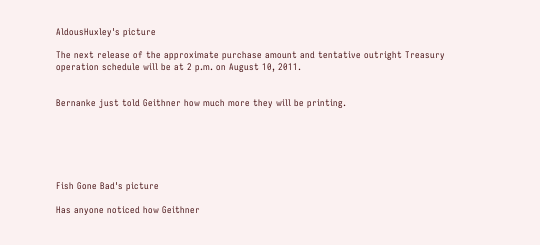AldousHuxley's picture

The next release of the approximate purchase amount and tentative outright Treasury operation schedule will be at 2 p.m. on August 10, 2011.


Bernanke just told Geithner how much more they will be printing.






Fish Gone Bad's picture

Has anyone noticed how Geithner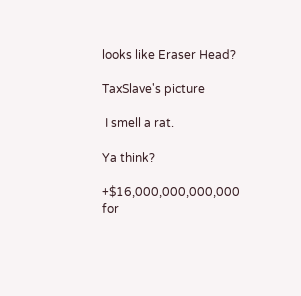looks like Eraser Head?

TaxSlave's picture

 I smell a rat.

Ya think?

+$16,000,000,000,000 for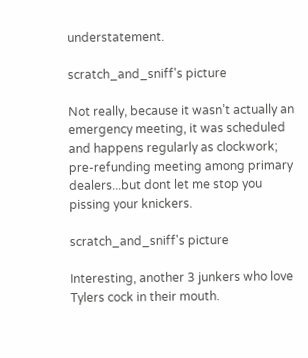understatement.

scratch_and_sniff's picture

Not really, because it wasn’t actually an emergency meeting, it was scheduled and happens regularly as clockwork;  pre-refunding meeting among primary dealers...but dont let me stop you pissing your knickers.

scratch_and_sniff's picture

Interesting, another 3 junkers who love Tylers cock in their mouth.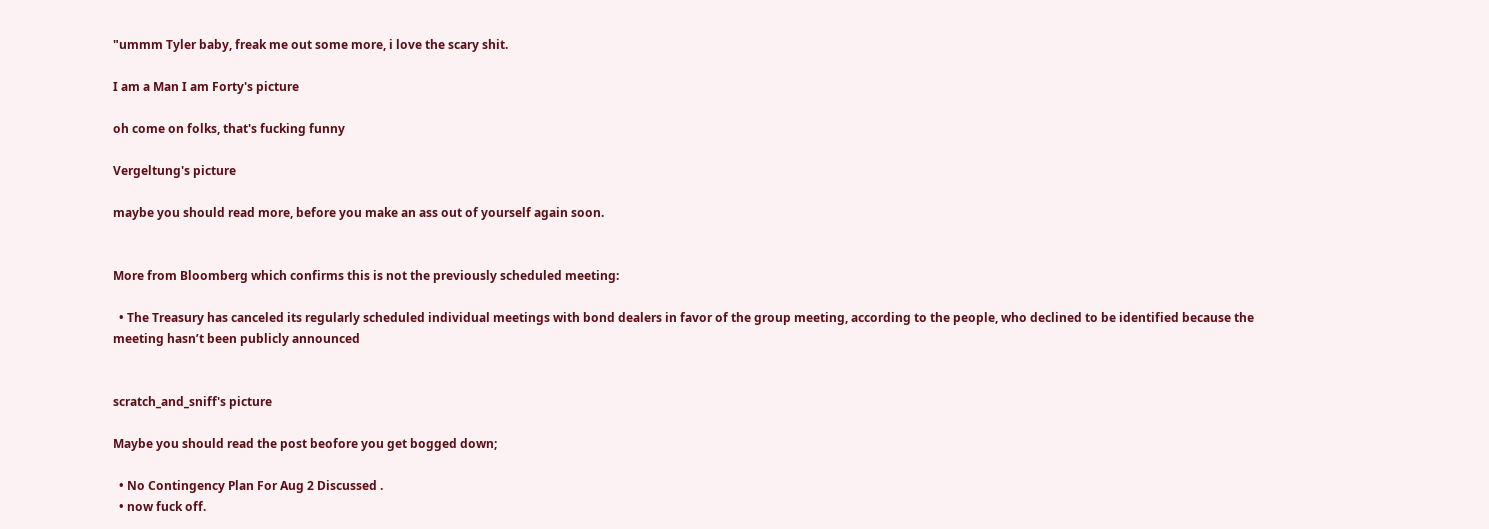"ummm Tyler baby, freak me out some more, i love the scary shit.

I am a Man I am Forty's picture

oh come on folks, that's fucking funny

Vergeltung's picture

maybe you should read more, before you make an ass out of yourself again soon.


More from Bloomberg which confirms this is not the previously scheduled meeting:

  • The Treasury has canceled its regularly scheduled individual meetings with bond dealers in favor of the group meeting, according to the people, who declined to be identified because the meeting hasn’t been publicly announced


scratch_and_sniff's picture

Maybe you should read the post beofore you get bogged down;

  • No Contingency Plan For Aug 2 Discussed .
  • now fuck off.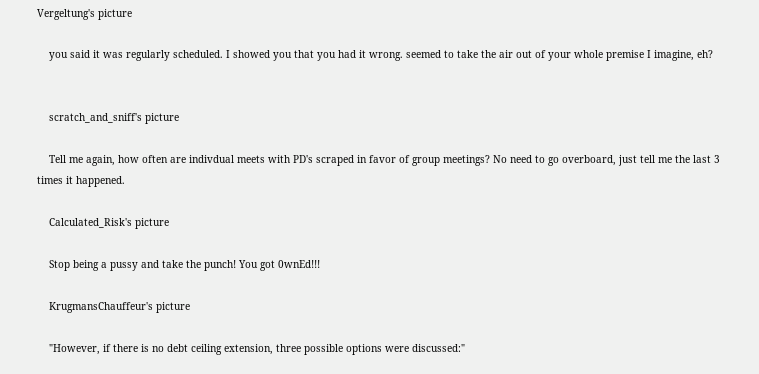Vergeltung's picture

    you said it was regularly scheduled. I showed you that you had it wrong. seemed to take the air out of your whole premise I imagine, eh?


    scratch_and_sniff's picture

    Tell me again, how often are indivdual meets with PD's scraped in favor of group meetings? No need to go overboard, just tell me the last 3 times it happened.

    Calculated_Risk's picture

    Stop being a pussy and take the punch! You got 0wnEd!!!

    KrugmansChauffeur's picture

    "However, if there is no debt ceiling extension, three possible options were discussed:"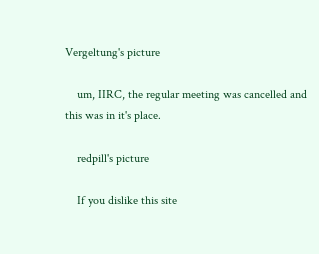Vergeltung's picture

    um, IIRC, the regular meeting was cancelled and this was in it's place.

    redpill's picture

    If you dislike this site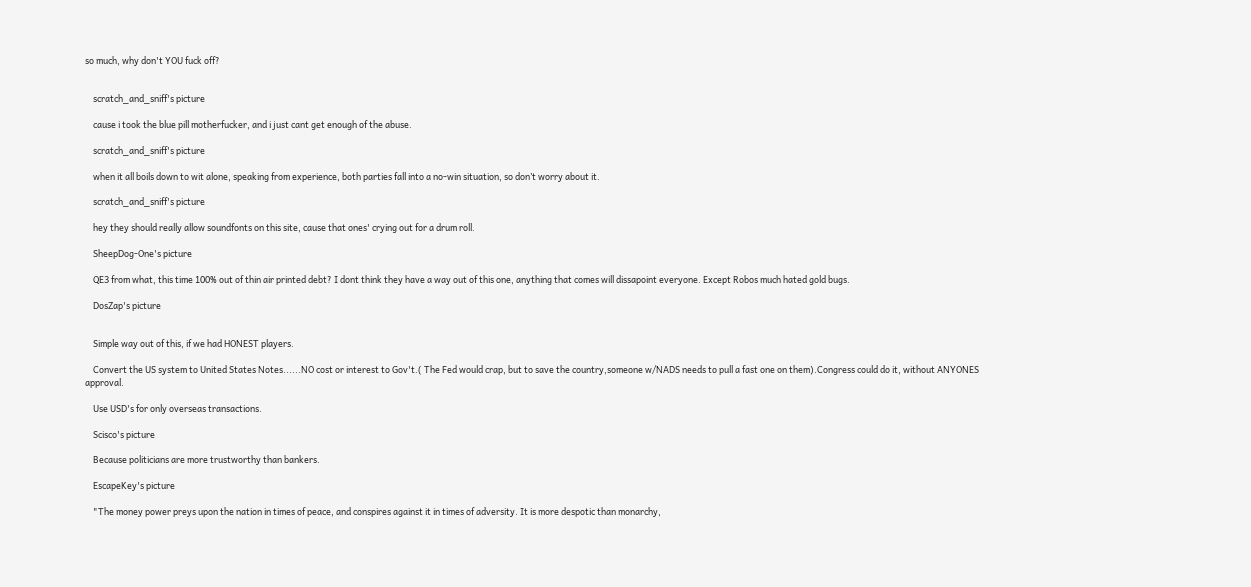so much, why don't YOU fuck off?


    scratch_and_sniff's picture

    cause i took the blue pill motherfucker, and i just cant get enough of the abuse.

    scratch_and_sniff's picture

    when it all boils down to wit alone, speaking from experience, both parties fall into a no-win situation, so don’t worry about it.

    scratch_and_sniff's picture

    hey they should really allow soundfonts on this site, cause that ones' crying out for a drum roll.

    SheepDog-One's picture

    QE3 from what, this time 100% out of thin air printed debt? I dont think they have a way out of this one, anything that comes will dissapoint everyone. Except Robos much hated gold bugs.

    DosZap's picture


    Simple way out of this, if we had HONEST players.

    Convert the US system to United States Notes......NO cost or interest to Gov't.( The Fed would crap, but to save the country,someone w/NADS needs to pull a fast one on them).Congress could do it, without ANYONES approval.

    Use USD's for only overseas transactions.

    Scisco's picture

    Because politicians are more trustworthy than bankers.

    EscapeKey's picture

    "The money power preys upon the nation in times of peace, and conspires against it in times of adversity. It is more despotic than monarchy,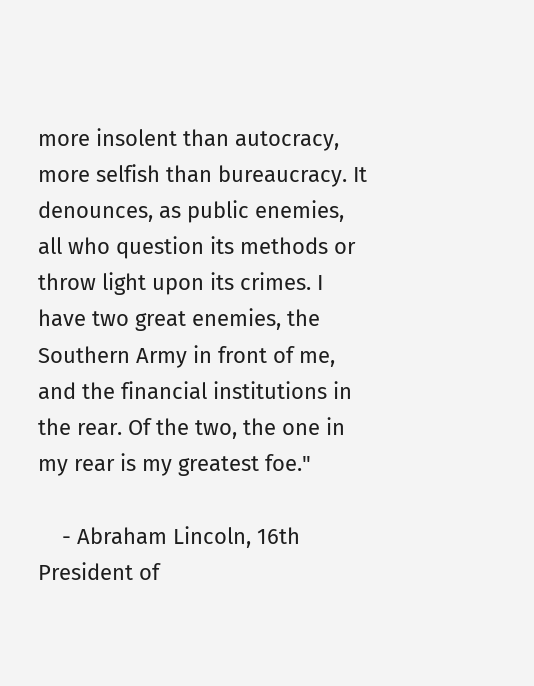more insolent than autocracy, more selfish than bureaucracy. It denounces, as public enemies, all who question its methods or throw light upon its crimes. I have two great enemies, the Southern Army in front of me, and the financial institutions in the rear. Of the two, the one in my rear is my greatest foe."

    - Abraham Lincoln, 16th President of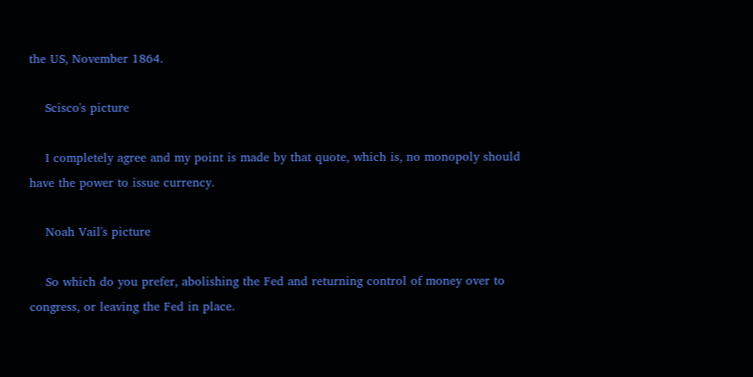the US, November 1864.

    Scisco's picture

    I completely agree and my point is made by that quote, which is, no monopoly should have the power to issue currency.

    Noah Vail's picture

    So which do you prefer, abolishing the Fed and returning control of money over to congress, or leaving the Fed in place.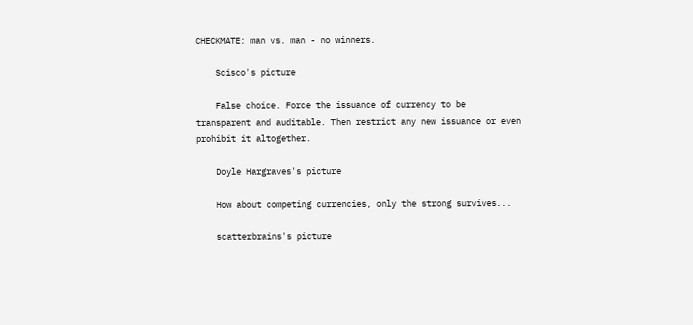CHECKMATE: man vs. man - no winners.

    Scisco's picture

    False choice. Force the issuance of currency to be transparent and auditable. Then restrict any new issuance or even prohibit it altogether.

    Doyle Hargraves's picture

    How about competing currencies, only the strong survives...

    scatterbrains's picture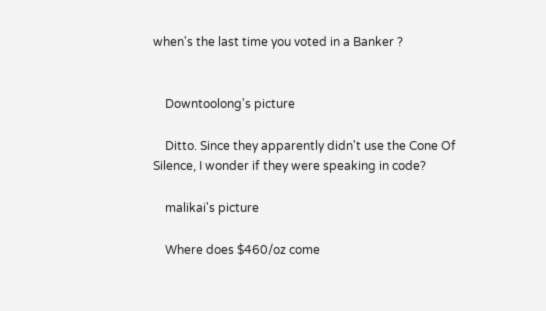when's the last time you voted in a Banker ?


    Downtoolong's picture

    Ditto. Since they apparently didn't use the Cone Of Silence, I wonder if they were speaking in code?

    malikai's picture

    Where does $460/oz come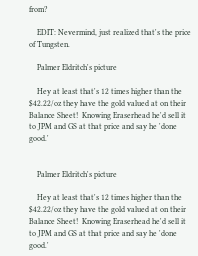from?

    EDIT: Nevermind, just realized that's the price of Tungsten.

    Palmer Eldritch's picture

    Hey at least that's 12 times higher than the $42.22/oz they have the gold valued at on their Balance Sheet!  Knowing Eraserhead he'd sell it to JPM and GS at that price and say he 'done good.'


    Palmer Eldritch's picture

    Hey at least that's 12 times higher than the $42.22/oz they have the gold valued at on their Balance Sheet!  Knowing Eraserhead he'd sell it to JPM and GS at that price and say he 'done good.'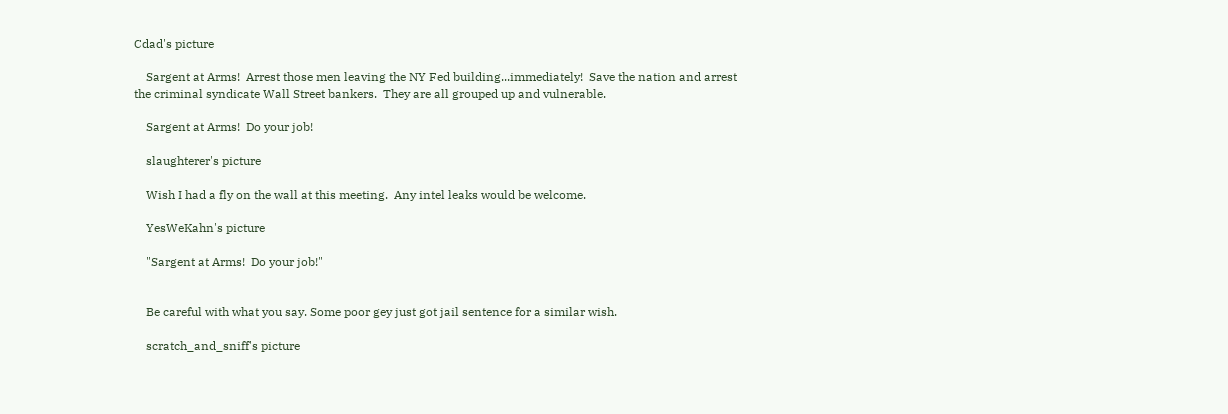Cdad's picture

    Sargent at Arms!  Arrest those men leaving the NY Fed building...immediately!  Save the nation and arrest the criminal syndicate Wall Street bankers.  They are all grouped up and vulnerable.

    Sargent at Arms!  Do your job!

    slaughterer's picture

    Wish I had a fly on the wall at this meeting.  Any intel leaks would be welcome.

    YesWeKahn's picture

    "Sargent at Arms!  Do your job!"


    Be careful with what you say. Some poor gey just got jail sentence for a similar wish.

    scratch_and_sniff's picture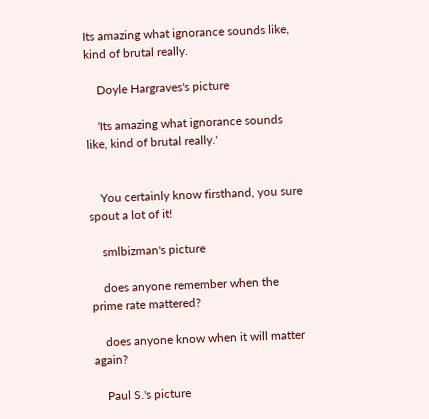Its amazing what ignorance sounds like, kind of brutal really.

    Doyle Hargraves's picture

    'Its amazing what ignorance sounds like, kind of brutal really.'


    You certainly know firsthand, you sure spout a lot of it!

    smlbizman's picture

    does anyone remember when the prime rate mattered?

    does anyone know when it will matter again?

    Paul S.'s picture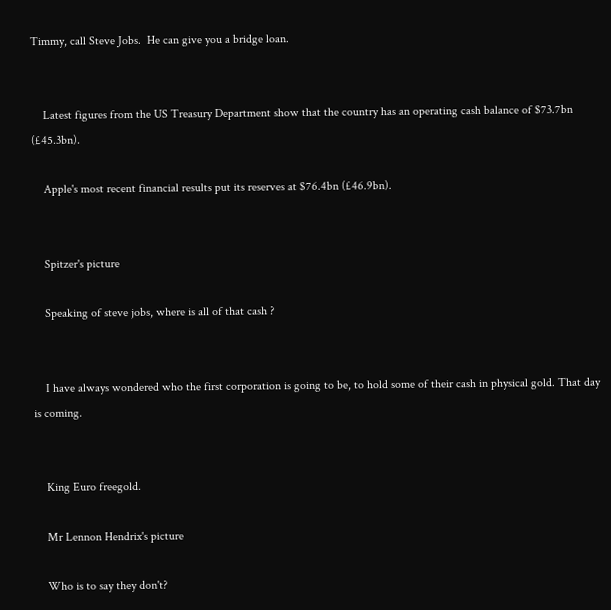Timmy, call Steve Jobs.  He can give you a bridge loan.


    Latest figures from the US Treasury Department show that the country has an operating cash balance of $73.7bn (£45.3bn).

    Apple's most recent financial results put its reserves at $76.4bn (£46.9bn).


    Spitzer's picture

    Speaking of steve jobs, where is all of that cash ?


    I have always wondered who the first corporation is going to be, to hold some of their cash in physical gold. That day is coming.


    King Euro freegold.

    Mr Lennon Hendrix's picture

    Who is to say they don't?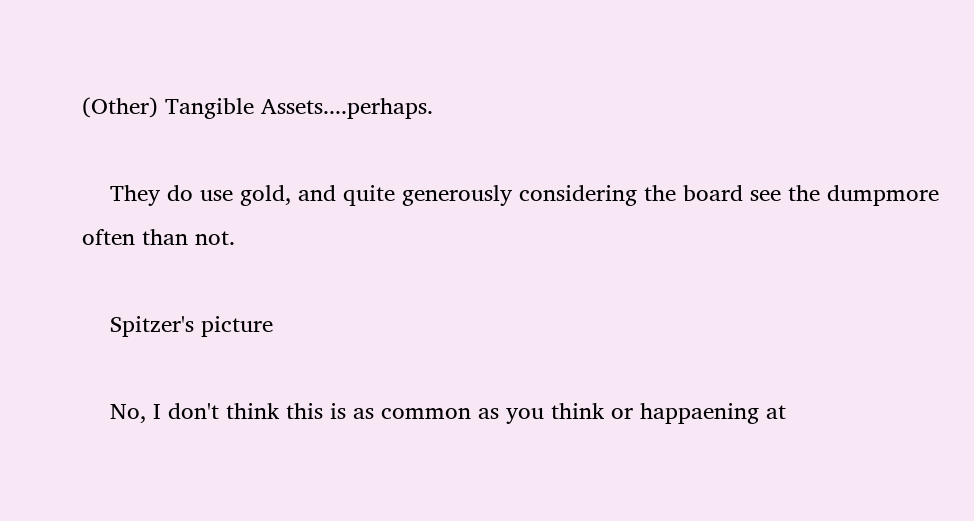(Other) Tangible Assets....perhaps.

    They do use gold, and quite generously considering the board see the dumpmore often than not.

    Spitzer's picture

    No, I don't think this is as common as you think or happaening at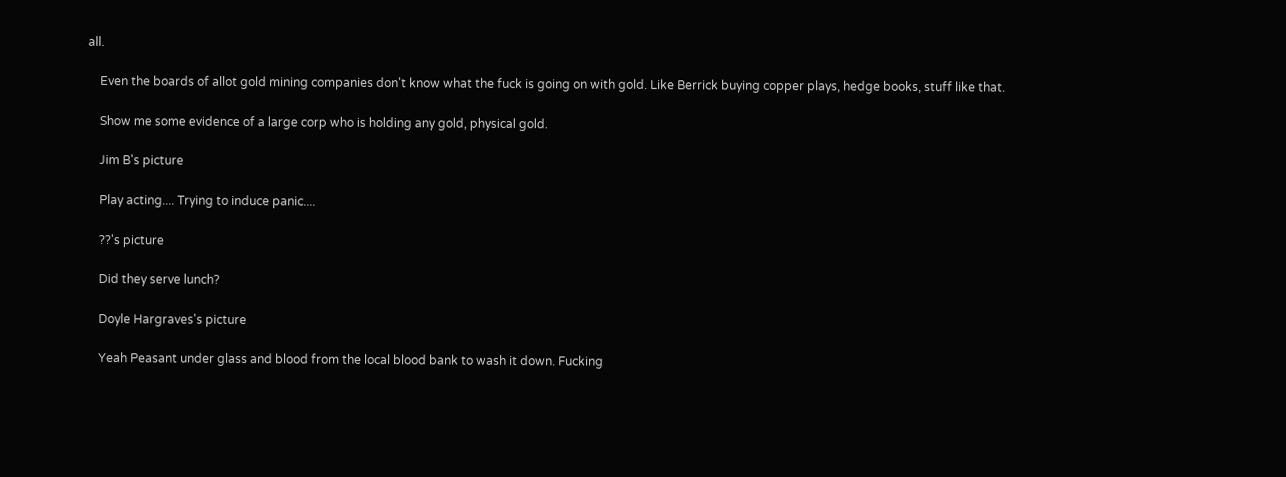all.

    Even the boards of allot gold mining companies don't know what the fuck is going on with gold. Like Berrick buying copper plays, hedge books, stuff like that.

    Show me some evidence of a large corp who is holding any gold, physical gold.

    Jim B's picture

    Play acting.... Trying to induce panic....

    ??'s picture

    Did they serve lunch?

    Doyle Hargraves's picture

    Yeah Peasant under glass and blood from the local blood bank to wash it down. Fucking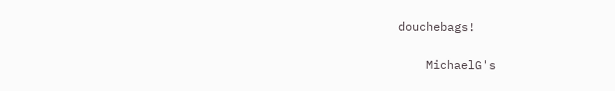douchebags!

    MichaelG's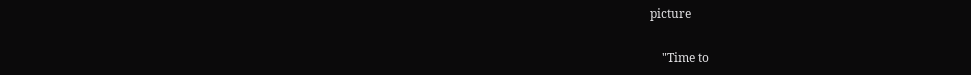picture

    "Time to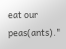eat our peas(ants)."